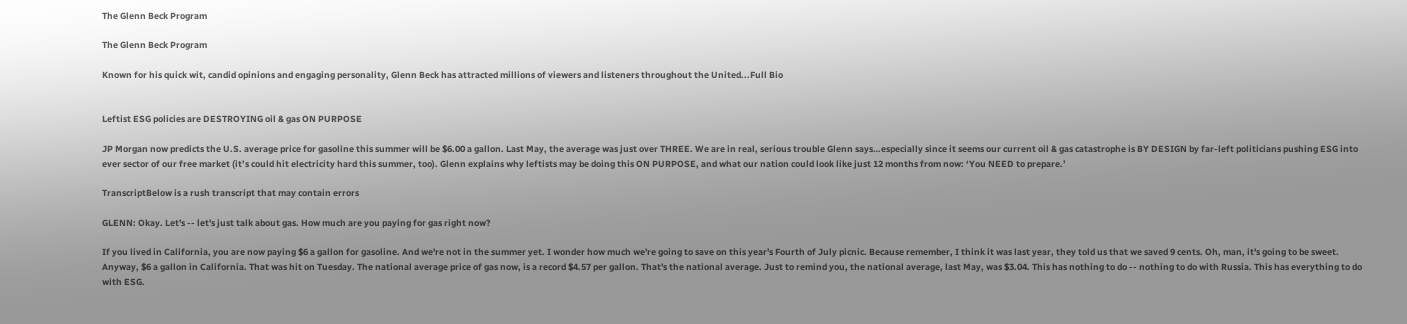The Glenn Beck Program

The Glenn Beck Program

Known for his quick wit, candid opinions and engaging personality, Glenn Beck has attracted millions of viewers and listeners throughout the United...Full Bio


Leftist ESG policies are DESTROYING oil & gas ON PURPOSE

JP Morgan now predicts the U.S. average price for gasoline this summer will be $6.00 a gallon. Last May, the average was just over THREE. We are in real, serious trouble Glenn says…especially since it seems our current oil & gas catastrophe is BY DESIGN by far-left politicians pushing ESG into ever sector of our free market (it’s could hit electricity hard this summer, too). Glenn explains why leftists may be doing this ON PURPOSE, and what our nation could look like just 12 months from now: ‘You NEED to prepare.’

TranscriptBelow is a rush transcript that may contain errors

GLENN: Okay. Let's -- let's just talk about gas. How much are you paying for gas right now?

If you lived in California, you are now paying $6 a gallon for gasoline. And we're not in the summer yet. I wonder how much we're going to save on this year's Fourth of July picnic. Because remember, I think it was last year, they told us that we saved 9 cents. Oh, man, it's going to be sweet. Anyway, $6 a gallon in California. That was hit on Tuesday. The national average price of gas now, is a record $4.57 per gallon. That's the national average. Just to remind you, the national average, last May, was $3.04. This has nothing to do -- nothing to do with Russia. This has everything to do with ESG.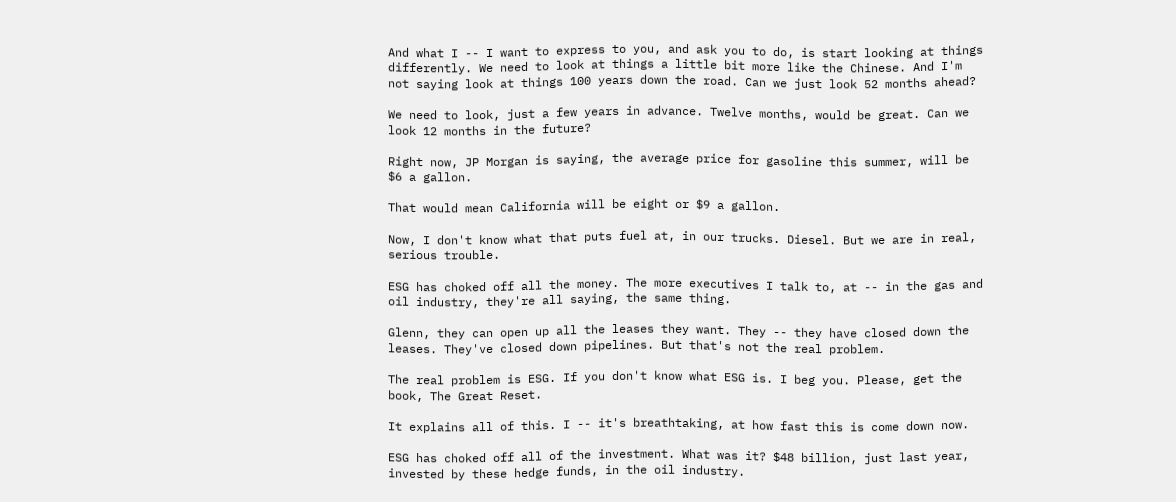And what I -- I want to express to you, and ask you to do, is start looking at things differently. We need to look at things a little bit more like the Chinese. And I'm not saying look at things 100 years down the road. Can we just look 52 months ahead?

We need to look, just a few years in advance. Twelve months, would be great. Can we look 12 months in the future?

Right now, JP Morgan is saying, the average price for gasoline this summer, will be $6 a gallon.

That would mean California will be eight or $9 a gallon.

Now, I don't know what that puts fuel at, in our trucks. Diesel. But we are in real, serious trouble.

ESG has choked off all the money. The more executives I talk to, at -- in the gas and oil industry, they're all saying, the same thing.

Glenn, they can open up all the leases they want. They -- they have closed down the leases. They've closed down pipelines. But that's not the real problem.

The real problem is ESG. If you don't know what ESG is. I beg you. Please, get the book, The Great Reset.

It explains all of this. I -- it's breathtaking, at how fast this is come down now.

ESG has choked off all of the investment. What was it? $48 billion, just last year, invested by these hedge funds, in the oil industry.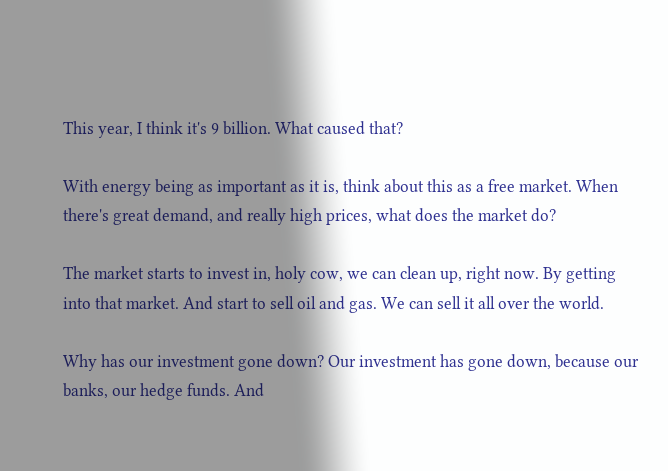This year, I think it's 9 billion. What caused that?

With energy being as important as it is, think about this as a free market. When there's great demand, and really high prices, what does the market do?

The market starts to invest in, holy cow, we can clean up, right now. By getting into that market. And start to sell oil and gas. We can sell it all over the world.

Why has our investment gone down? Our investment has gone down, because our banks, our hedge funds. And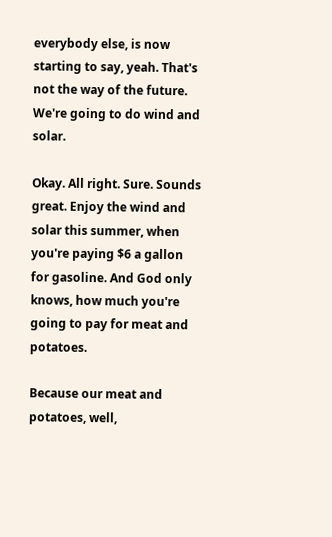everybody else, is now starting to say, yeah. That's not the way of the future. We're going to do wind and solar.

Okay. All right. Sure. Sounds great. Enjoy the wind and solar this summer, when you're paying $6 a gallon for gasoline. And God only knows, how much you're going to pay for meat and potatoes.

Because our meat and potatoes, well,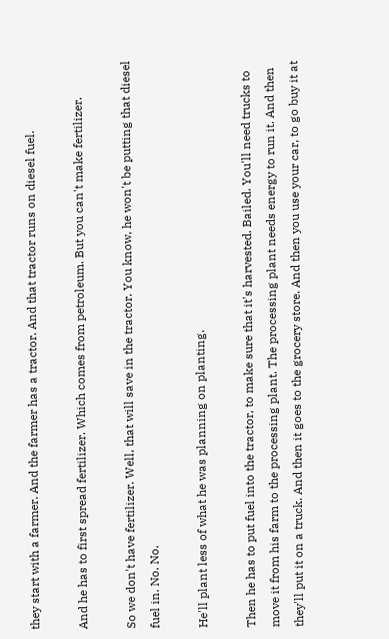they start with a farmer. And the farmer has a tractor. And that tractor runs on diesel fuel.

And he has to first spread fertilizer. Which comes from petroleum. But you can't make fertilizer.

So we don't have fertilizer. Well, that will save in the tractor. You know, he won't be putting that diesel fuel in. No. No.

He'll plant less of what he was planning on planting.

Then he has to put fuel into the tractor, to make sure that it's harvested. Bailed. You'll need trucks to move it from his farm to the processing plant. The processing plant needs energy to run it. And then they'll put it on a truck. And then it goes to the grocery store. And then you use your car, to go buy it at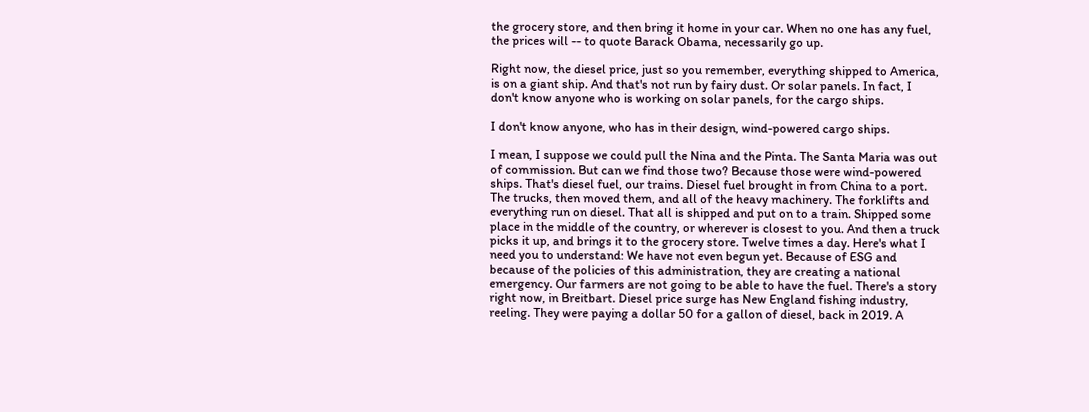the grocery store, and then bring it home in your car. When no one has any fuel, the prices will -- to quote Barack Obama, necessarily go up.

Right now, the diesel price, just so you remember, everything shipped to America, is on a giant ship. And that's not run by fairy dust. Or solar panels. In fact, I don't know anyone who is working on solar panels, for the cargo ships.

I don't know anyone, who has in their design, wind-powered cargo ships.

I mean, I suppose we could pull the Nina and the Pinta. The Santa Maria was out of commission. But can we find those two? Because those were wind-powered ships. That's diesel fuel, our trains. Diesel fuel brought in from China to a port. The trucks, then moved them, and all of the heavy machinery. The forklifts and everything run on diesel. That all is shipped and put on to a train. Shipped some place in the middle of the country, or wherever is closest to you. And then a truck picks it up, and brings it to the grocery store. Twelve times a day. Here's what I need you to understand: We have not even begun yet. Because of ESG and because of the policies of this administration, they are creating a national emergency. Our farmers are not going to be able to have the fuel. There's a story right now, in Breitbart. Diesel price surge has New England fishing industry, reeling. They were paying a dollar 50 for a gallon of diesel, back in 2019. A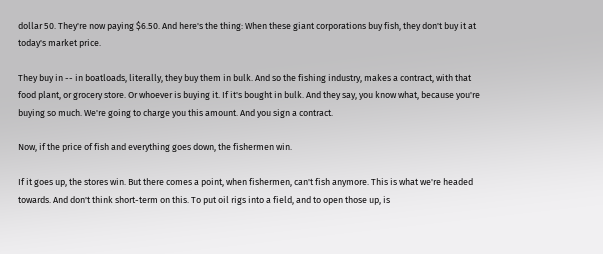dollar 50. They're now paying $6.50. And here's the thing: When these giant corporations buy fish, they don't buy it at today's market price.

They buy in -- in boatloads, literally, they buy them in bulk. And so the fishing industry, makes a contract, with that food plant, or grocery store. Or whoever is buying it. If it's bought in bulk. And they say, you know what, because you're buying so much. We're going to charge you this amount. And you sign a contract.

Now, if the price of fish and everything goes down, the fishermen win.

If it goes up, the stores win. But there comes a point, when fishermen, can't fish anymore. This is what we're headed towards. And don't think short-term on this. To put oil rigs into a field, and to open those up, is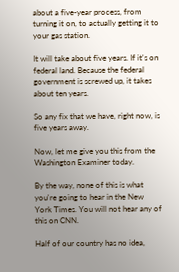about a five-year process, from turning it on, to actually getting it to your gas station.

It will take about five years. If it's on federal land. Because the federal government is screwed up, it takes about ten years.

So any fix that we have, right now, is five years away.

Now, let me give you this from the Washington Examiner today.

By the way, none of this is what you're going to hear in the New York Times. You will not hear any of this on CNN.

Half of our country has no idea,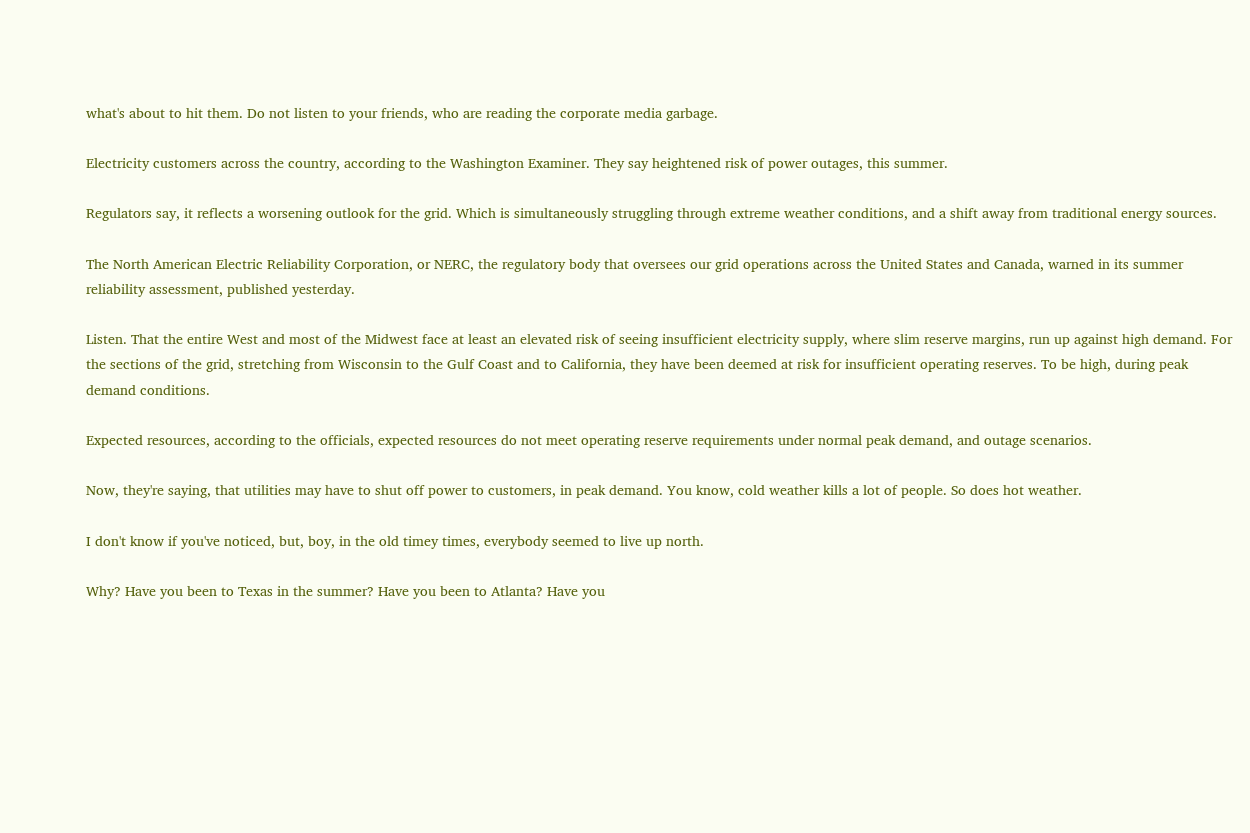what's about to hit them. Do not listen to your friends, who are reading the corporate media garbage.

Electricity customers across the country, according to the Washington Examiner. They say heightened risk of power outages, this summer.

Regulators say, it reflects a worsening outlook for the grid. Which is simultaneously struggling through extreme weather conditions, and a shift away from traditional energy sources.

The North American Electric Reliability Corporation, or NERC, the regulatory body that oversees our grid operations across the United States and Canada, warned in its summer reliability assessment, published yesterday.

Listen. That the entire West and most of the Midwest face at least an elevated risk of seeing insufficient electricity supply, where slim reserve margins, run up against high demand. For the sections of the grid, stretching from Wisconsin to the Gulf Coast and to California, they have been deemed at risk for insufficient operating reserves. To be high, during peak demand conditions.

Expected resources, according to the officials, expected resources do not meet operating reserve requirements under normal peak demand, and outage scenarios.

Now, they're saying, that utilities may have to shut off power to customers, in peak demand. You know, cold weather kills a lot of people. So does hot weather.

I don't know if you've noticed, but, boy, in the old timey times, everybody seemed to live up north.

Why? Have you been to Texas in the summer? Have you been to Atlanta? Have you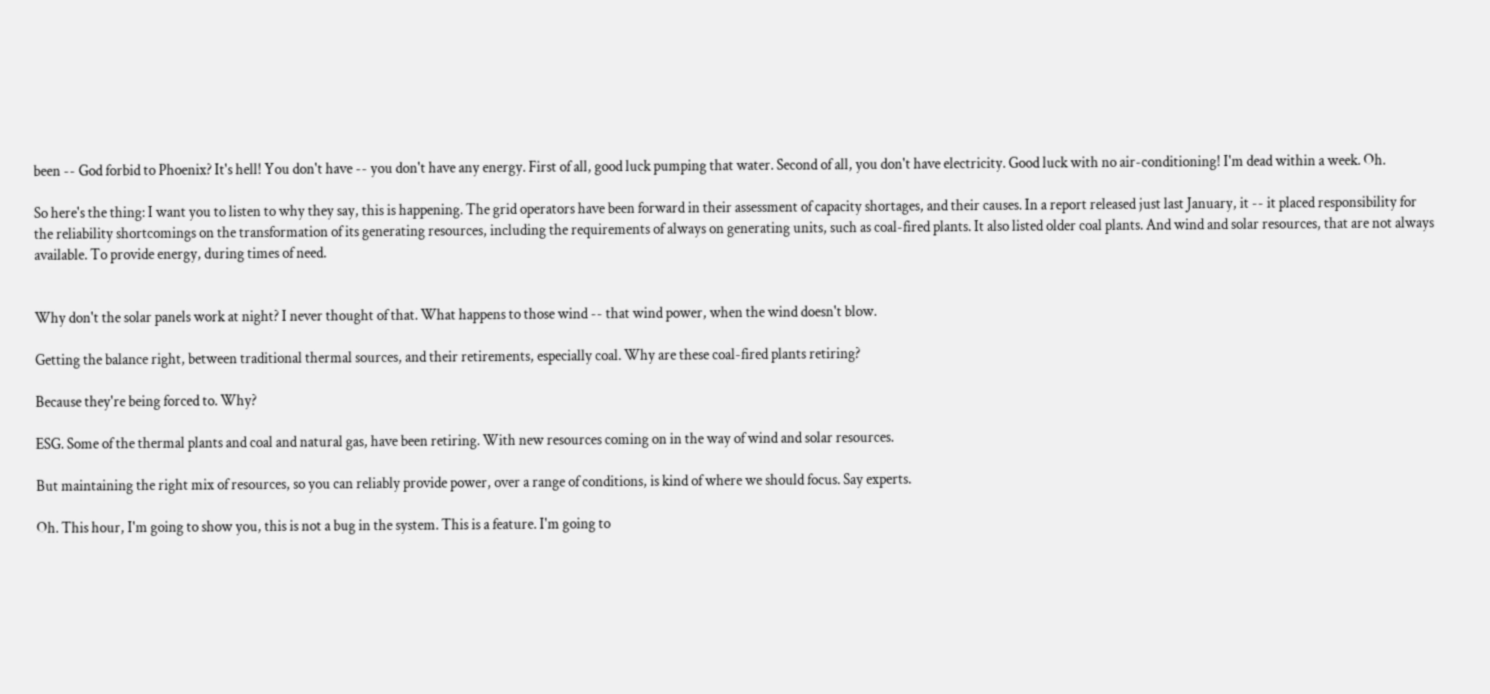been -- God forbid to Phoenix? It's hell! You don't have -- you don't have any energy. First of all, good luck pumping that water. Second of all, you don't have electricity. Good luck with no air-conditioning! I'm dead within a week. Oh.

So here's the thing: I want you to listen to why they say, this is happening. The grid operators have been forward in their assessment of capacity shortages, and their causes. In a report released just last January, it -- it placed responsibility for the reliability shortcomings on the transformation of its generating resources, including the requirements of always on generating units, such as coal-fired plants. It also listed older coal plants. And wind and solar resources, that are not always available. To provide energy, during times of need.


Why don't the solar panels work at night? I never thought of that. What happens to those wind -- that wind power, when the wind doesn't blow.

Getting the balance right, between traditional thermal sources, and their retirements, especially coal. Why are these coal-fired plants retiring?

Because they're being forced to. Why?

ESG. Some of the thermal plants and coal and natural gas, have been retiring. With new resources coming on in the way of wind and solar resources.

But maintaining the right mix of resources, so you can reliably provide power, over a range of conditions, is kind of where we should focus. Say experts.

Oh. This hour, I'm going to show you, this is not a bug in the system. This is a feature. I'm going to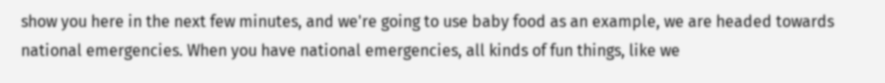show you here in the next few minutes, and we're going to use baby food as an example, we are headed towards national emergencies. When you have national emergencies, all kinds of fun things, like we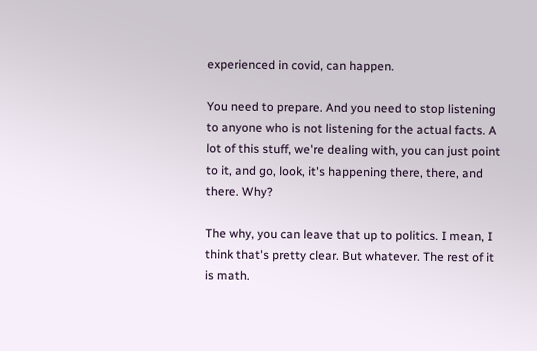experienced in covid, can happen.

You need to prepare. And you need to stop listening to anyone who is not listening for the actual facts. A lot of this stuff, we're dealing with, you can just point to it, and go, look, it's happening there, there, and there. Why?

The why, you can leave that up to politics. I mean, I think that's pretty clear. But whatever. The rest of it is math.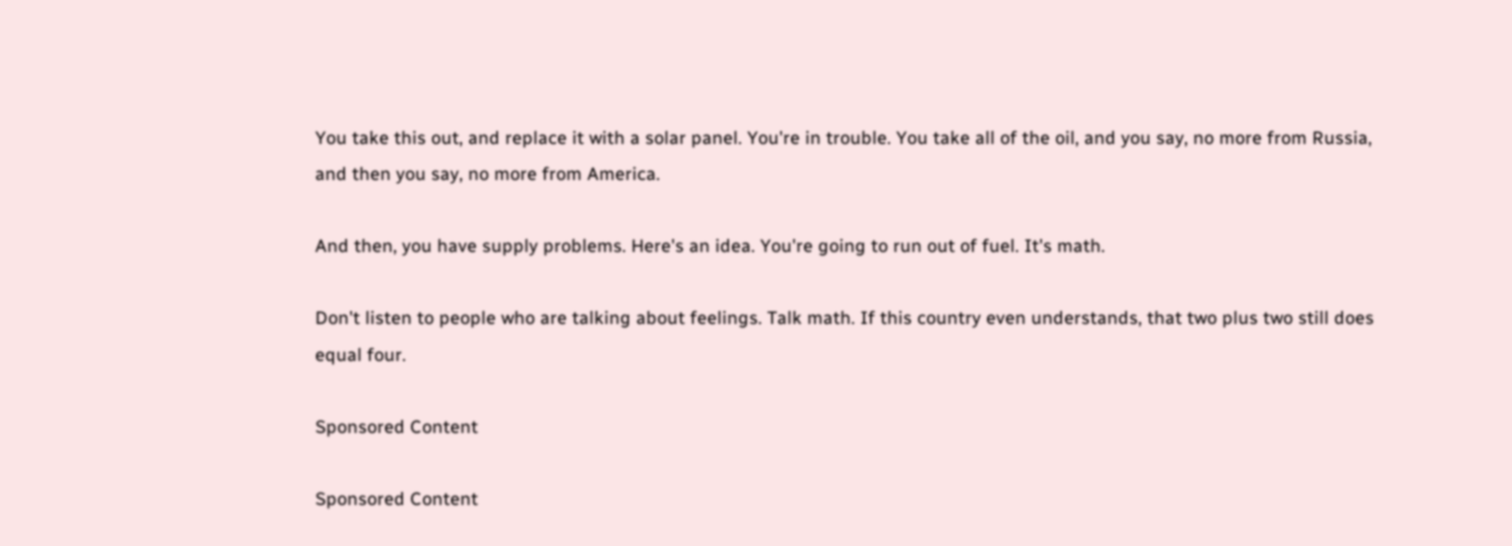You take this out, and replace it with a solar panel. You're in trouble. You take all of the oil, and you say, no more from Russia, and then you say, no more from America.

And then, you have supply problems. Here's an idea. You're going to run out of fuel. It's math.

Don't listen to people who are talking about feelings. Talk math. If this country even understands, that two plus two still does equal four.

Sponsored Content

Sponsored Content